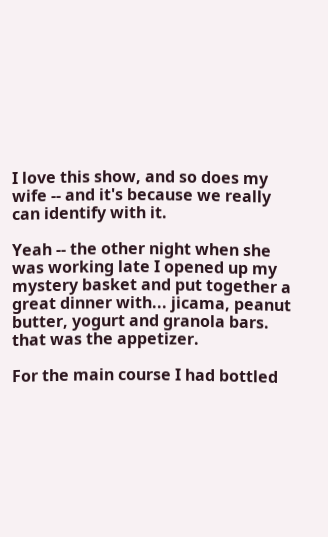I love this show, and so does my wife -- and it's because we really can identify with it.

Yeah -- the other night when she was working late I opened up my mystery basket and put together a great dinner with... jicama, peanut butter, yogurt and granola bars. that was the appetizer.

For the main course I had bottled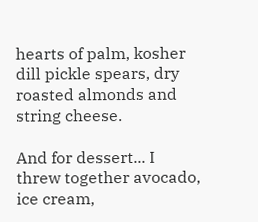hearts of palm, kosher dill pickle spears, dry roasted almonds and string cheese.

And for dessert... I threw together avocado, ice cream,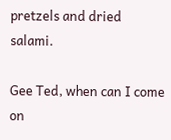pretzels and dried salami.

Gee Ted, when can I come on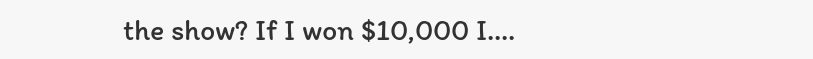the show? If I won $10,000 I....